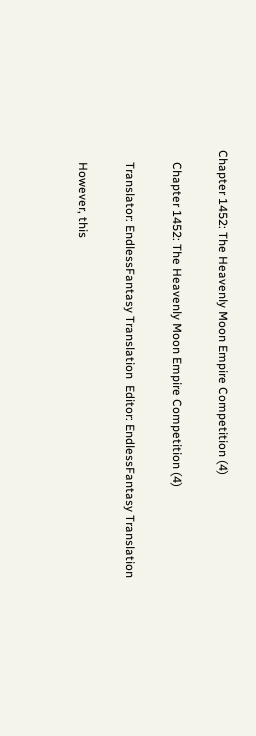Chapter 1452: The Heavenly Moon Empire Competition (4)

    Chapter 1452: The Heavenly Moon Empire Competition (4)

    Translator: EndlessFantasy Translation  Editor: EndlessFantasy Translation

    However, this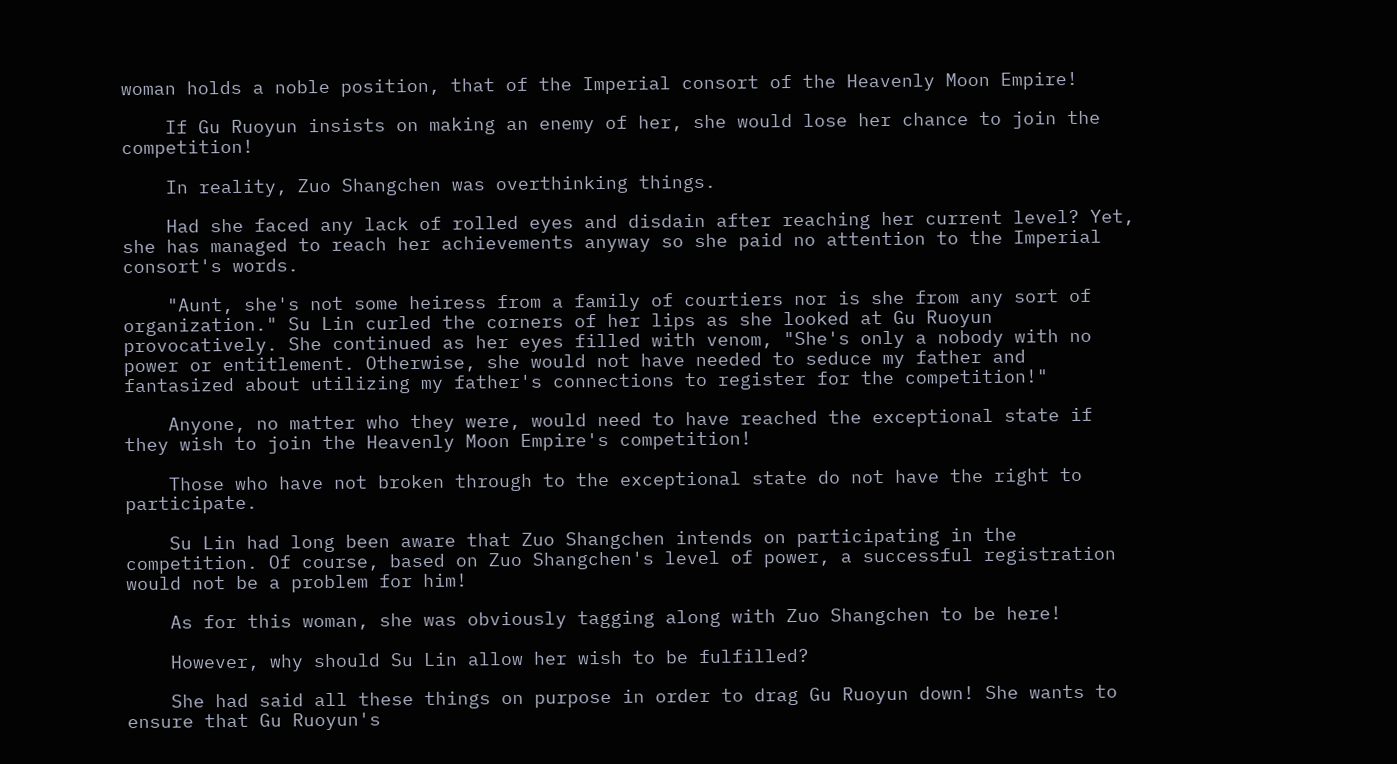woman holds a noble position, that of the Imperial consort of the Heavenly Moon Empire!

    If Gu Ruoyun insists on making an enemy of her, she would lose her chance to join the competition!

    In reality, Zuo Shangchen was overthinking things.

    Had she faced any lack of rolled eyes and disdain after reaching her current level? Yet, she has managed to reach her achievements anyway so she paid no attention to the Imperial consort's words.

    "Aunt, she's not some heiress from a family of courtiers nor is she from any sort of organization." Su Lin curled the corners of her lips as she looked at Gu Ruoyun provocatively. She continued as her eyes filled with venom, "She's only a nobody with no power or entitlement. Otherwise, she would not have needed to seduce my father and fantasized about utilizing my father's connections to register for the competition!"

    Anyone, no matter who they were, would need to have reached the exceptional state if they wish to join the Heavenly Moon Empire's competition!

    Those who have not broken through to the exceptional state do not have the right to participate.

    Su Lin had long been aware that Zuo Shangchen intends on participating in the competition. Of course, based on Zuo Shangchen's level of power, a successful registration would not be a problem for him!

    As for this woman, she was obviously tagging along with Zuo Shangchen to be here!

    However, why should Su Lin allow her wish to be fulfilled?

    She had said all these things on purpose in order to drag Gu Ruoyun down! She wants to ensure that Gu Ruoyun's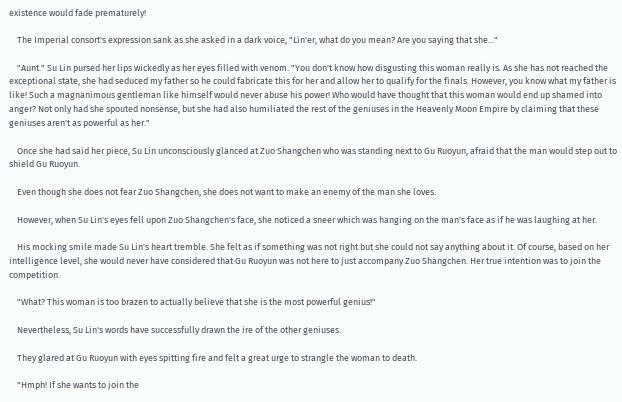existence would fade prematurely!

    The Imperial consort's expression sank as she asked in a dark voice, "Lin'er, what do you mean? Are you saying that she..."

    "Aunt." Su Lin pursed her lips wickedly as her eyes filled with venom. "You don't know how disgusting this woman really is. As she has not reached the exceptional state, she had seduced my father so he could fabricate this for her and allow her to qualify for the finals. However, you know what my father is like! Such a magnanimous gentleman like himself would never abuse his power! Who would have thought that this woman would end up shamed into anger? Not only had she spouted nonsense, but she had also humiliated the rest of the geniuses in the Heavenly Moon Empire by claiming that these geniuses aren't as powerful as her."

    Once she had said her piece, Su Lin unconsciously glanced at Zuo Shangchen who was standing next to Gu Ruoyun, afraid that the man would step out to shield Gu Ruoyun.

    Even though she does not fear Zuo Shangchen, she does not want to make an enemy of the man she loves.

    However, when Su Lin's eyes fell upon Zuo Shangchen's face, she noticed a sneer which was hanging on the man's face as if he was laughing at her.

    His mocking smile made Su Lin's heart tremble. She felt as if something was not right but she could not say anything about it. Of course, based on her intelligence level, she would never have considered that Gu Ruoyun was not here to just accompany Zuo Shangchen. Her true intention was to join the competition.

    "What? This woman is too brazen to actually believe that she is the most powerful genius!"

    Nevertheless, Su Lin's words have successfully drawn the ire of the other geniuses.

    They glared at Gu Ruoyun with eyes spitting fire and felt a great urge to strangle the woman to death.

    "Hmph! If she wants to join the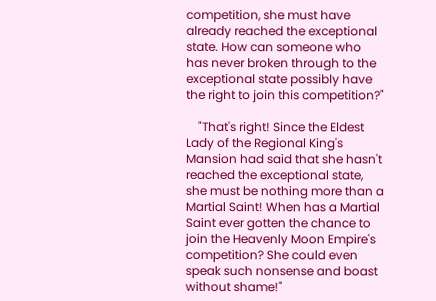competition, she must have already reached the exceptional state. How can someone who has never broken through to the exceptional state possibly have the right to join this competition?"

    "That's right! Since the Eldest Lady of the Regional King's Mansion had said that she hasn't reached the exceptional state, she must be nothing more than a Martial Saint! When has a Martial Saint ever gotten the chance to join the Heavenly Moon Empire's competition? She could even speak such nonsense and boast without shame!"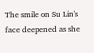The smile on Su Lin's face deepened as she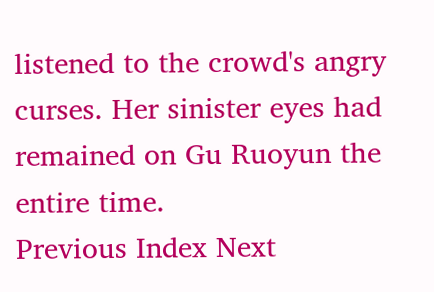listened to the crowd's angry curses. Her sinister eyes had remained on Gu Ruoyun the entire time.
Previous Index Next